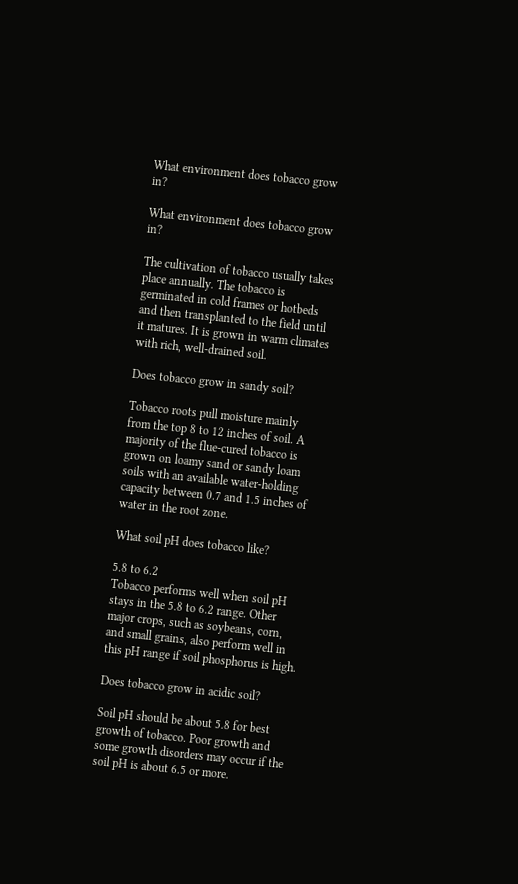What environment does tobacco grow in?

What environment does tobacco grow in?

The cultivation of tobacco usually takes place annually. The tobacco is germinated in cold frames or hotbeds and then transplanted to the field until it matures. It is grown in warm climates with rich, well-drained soil.

Does tobacco grow in sandy soil?

Tobacco roots pull moisture mainly from the top 8 to 12 inches of soil. A majority of the flue-cured tobacco is grown on loamy sand or sandy loam soils with an available water-holding capacity between 0.7 and 1.5 inches of water in the root zone.

What soil pH does tobacco like?

5.8 to 6.2
Tobacco performs well when soil pH stays in the 5.8 to 6.2 range. Other major crops, such as soybeans, corn, and small grains, also perform well in this pH range if soil phosphorus is high.

Does tobacco grow in acidic soil?

Soil pH should be about 5.8 for best growth of tobacco. Poor growth and some growth disorders may occur if the soil pH is about 6.5 or more.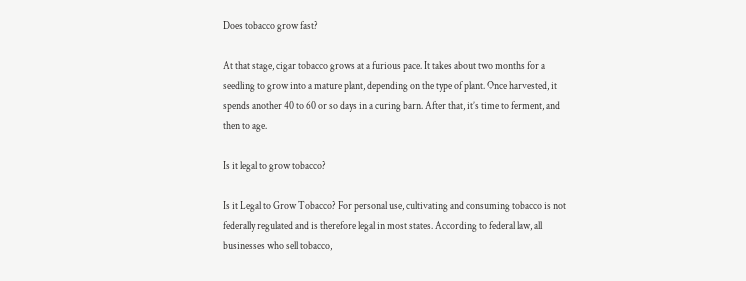Does tobacco grow fast?

At that stage, cigar tobacco grows at a furious pace. It takes about two months for a seedling to grow into a mature plant, depending on the type of plant. Once harvested, it spends another 40 to 60 or so days in a curing barn. After that, it’s time to ferment, and then to age.

Is it legal to grow tobacco?

Is it Legal to Grow Tobacco? For personal use, cultivating and consuming tobacco is not federally regulated and is therefore legal in most states. According to federal law, all businesses who sell tobacco,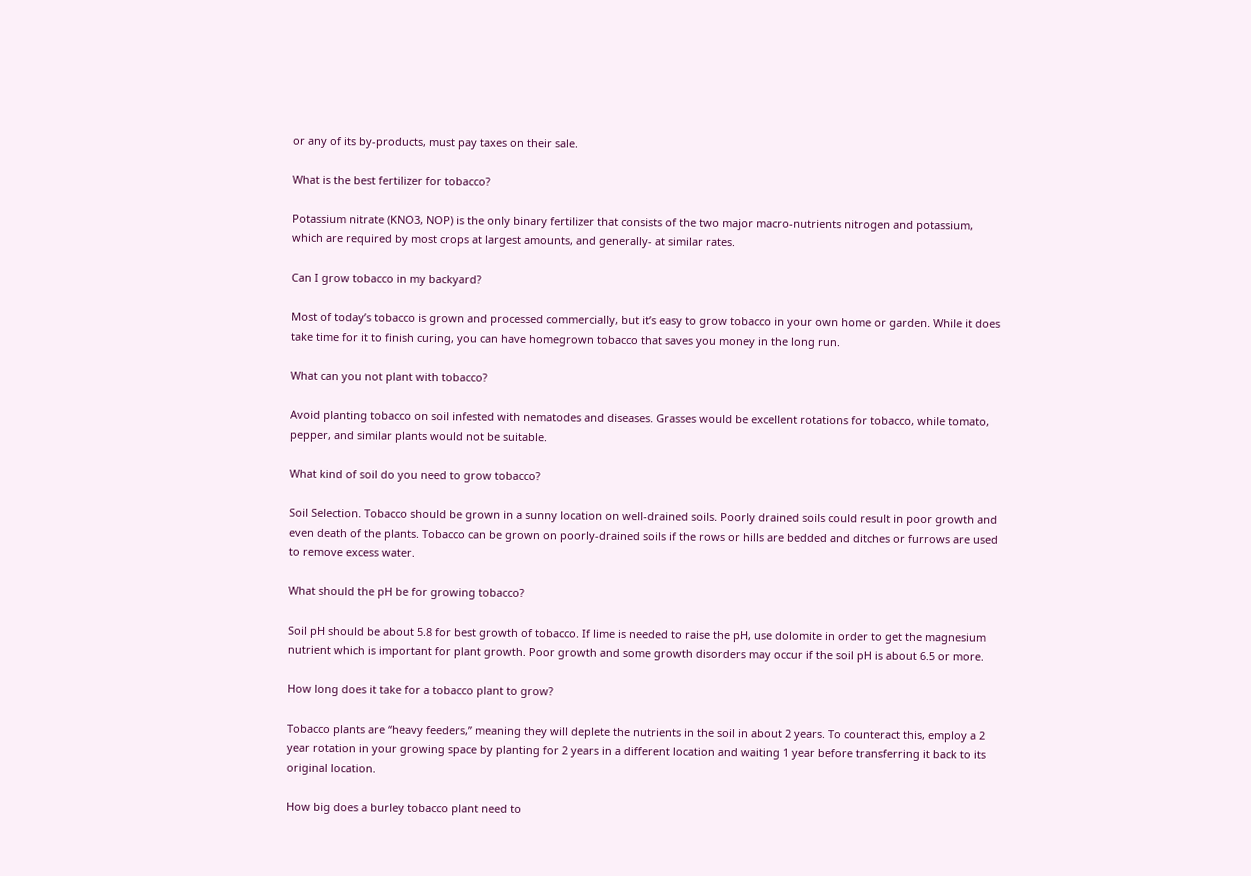or any of its by-products, must pay taxes on their sale.

What is the best fertilizer for tobacco?

Potassium nitrate (KNO3, NOP) is the only binary fertilizer that consists of the two major macro-nutrients nitrogen and potassium, which are required by most crops at largest amounts, and generally- at similar rates.

Can I grow tobacco in my backyard?

Most of today’s tobacco is grown and processed commercially, but it’s easy to grow tobacco in your own home or garden. While it does take time for it to finish curing, you can have homegrown tobacco that saves you money in the long run.

What can you not plant with tobacco?

Avoid planting tobacco on soil infested with nematodes and diseases. Grasses would be excellent rotations for tobacco, while tomato, pepper, and similar plants would not be suitable.

What kind of soil do you need to grow tobacco?

Soil Selection. Tobacco should be grown in a sunny location on well-drained soils. Poorly drained soils could result in poor growth and even death of the plants. Tobacco can be grown on poorly-drained soils if the rows or hills are bedded and ditches or furrows are used to remove excess water.

What should the pH be for growing tobacco?

Soil pH should be about 5.8 for best growth of tobacco. If lime is needed to raise the pH, use dolomite in order to get the magnesium nutrient which is important for plant growth. Poor growth and some growth disorders may occur if the soil pH is about 6.5 or more.

How long does it take for a tobacco plant to grow?

Tobacco plants are “heavy feeders,” meaning they will deplete the nutrients in the soil in about 2 years. To counteract this, employ a 2 year rotation in your growing space by planting for 2 years in a different location and waiting 1 year before transferring it back to its original location.

How big does a burley tobacco plant need to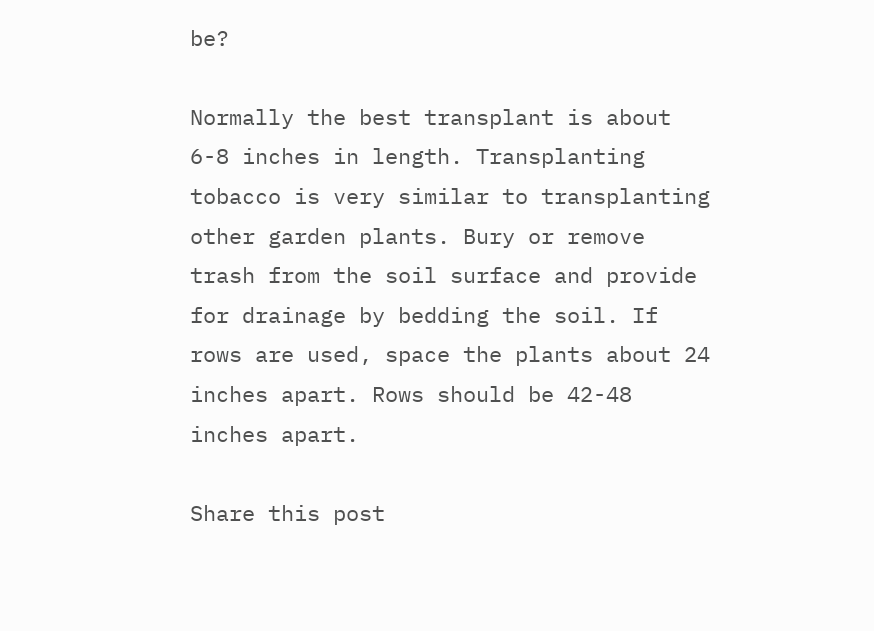be?

Normally the best transplant is about 6-8 inches in length. Transplanting tobacco is very similar to transplanting other garden plants. Bury or remove trash from the soil surface and provide for drainage by bedding the soil. If rows are used, space the plants about 24 inches apart. Rows should be 42-48 inches apart.

Share this post